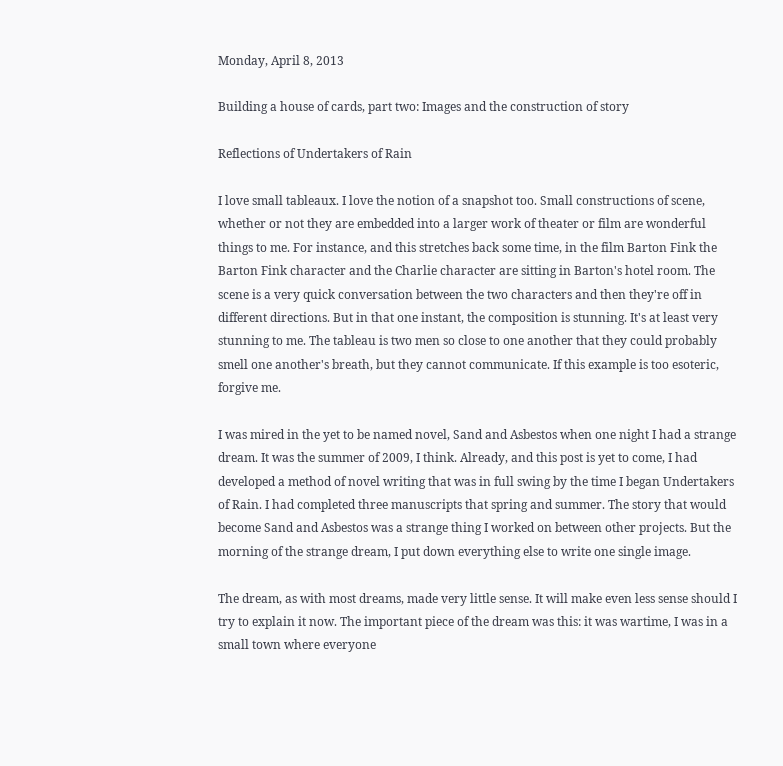Monday, April 8, 2013

Building a house of cards, part two: Images and the construction of story

Reflections of Undertakers of Rain

I love small tableaux. I love the notion of a snapshot too. Small constructions of scene, whether or not they are embedded into a larger work of theater or film are wonderful things to me. For instance, and this stretches back some time, in the film Barton Fink the Barton Fink character and the Charlie character are sitting in Barton's hotel room. The scene is a very quick conversation between the two characters and then they're off in different directions. But in that one instant, the composition is stunning. It's at least very stunning to me. The tableau is two men so close to one another that they could probably smell one another's breath, but they cannot communicate. If this example is too esoteric, forgive me.

I was mired in the yet to be named novel, Sand and Asbestos when one night I had a strange dream. It was the summer of 2009, I think. Already, and this post is yet to come, I had developed a method of novel writing that was in full swing by the time I began Undertakers of Rain. I had completed three manuscripts that spring and summer. The story that would become Sand and Asbestos was a strange thing I worked on between other projects. But the morning of the strange dream, I put down everything else to write one single image.

The dream, as with most dreams, made very little sense. It will make even less sense should I try to explain it now. The important piece of the dream was this: it was wartime, I was in a small town where everyone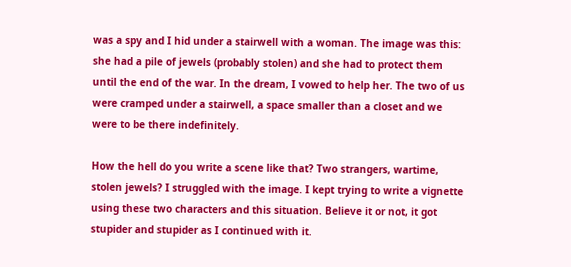was a spy and I hid under a stairwell with a woman. The image was this: she had a pile of jewels (probably stolen) and she had to protect them until the end of the war. In the dream, I vowed to help her. The two of us were cramped under a stairwell, a space smaller than a closet and we were to be there indefinitely.

How the hell do you write a scene like that? Two strangers, wartime, stolen jewels? I struggled with the image. I kept trying to write a vignette using these two characters and this situation. Believe it or not, it got stupider and stupider as I continued with it.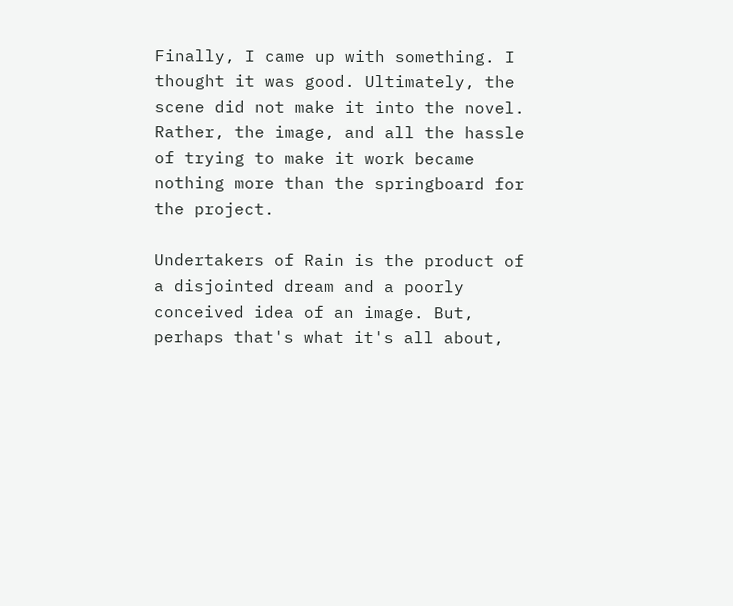Finally, I came up with something. I thought it was good. Ultimately, the scene did not make it into the novel. Rather, the image, and all the hassle of trying to make it work became nothing more than the springboard for the project.

Undertakers of Rain is the product of a disjointed dream and a poorly conceived idea of an image. But, perhaps that's what it's all about,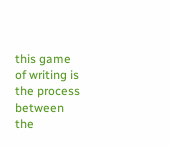this game of writing is the process between the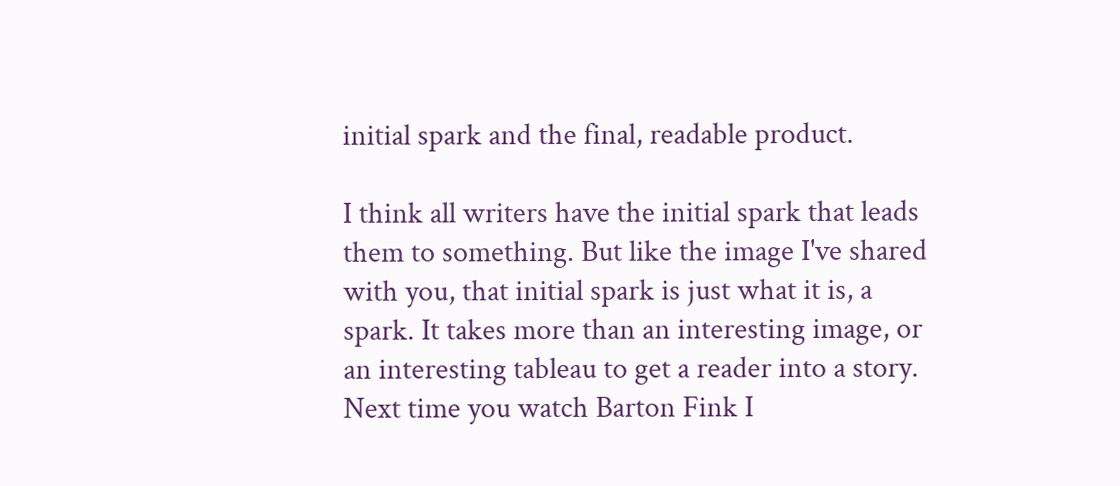initial spark and the final, readable product.

I think all writers have the initial spark that leads them to something. But like the image I've shared with you, that initial spark is just what it is, a spark. It takes more than an interesting image, or an interesting tableau to get a reader into a story. Next time you watch Barton Fink I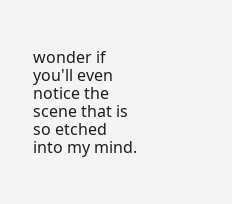wonder if you'll even notice the scene that is so etched into my mind.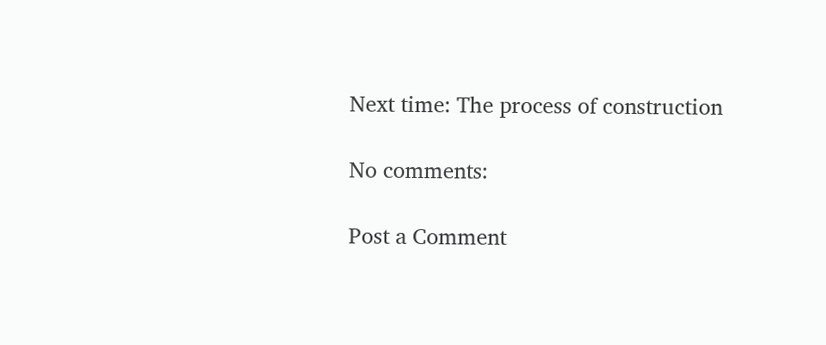Next time: The process of construction

No comments:

Post a Comment